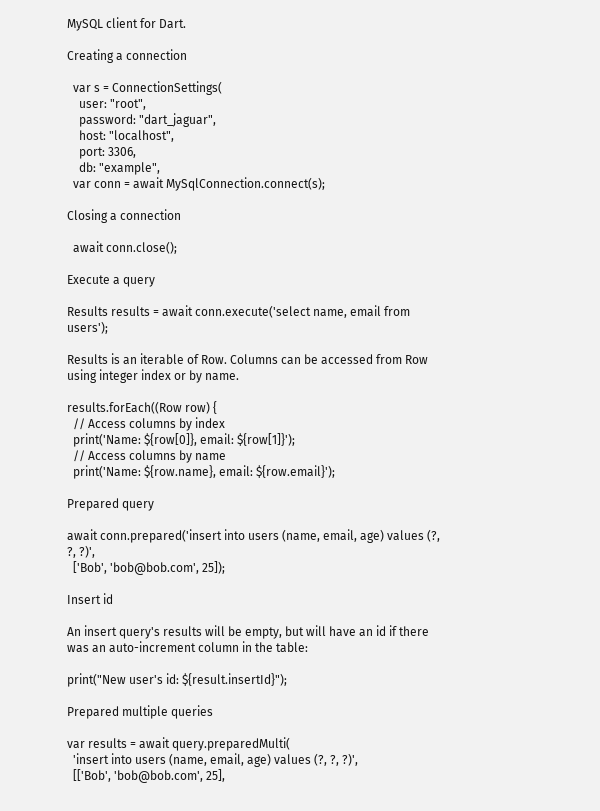MySQL client for Dart.

Creating a connection

  var s = ConnectionSettings(
    user: "root",
    password: "dart_jaguar",
    host: "localhost",
    port: 3306,
    db: "example",
  var conn = await MySqlConnection.connect(s);

Closing a connection

  await conn.close();

Execute a query

Results results = await conn.execute('select name, email from users');

Results is an iterable of Row. Columns can be accessed from Row using integer index or by name.

results.forEach((Row row) {
  // Access columns by index
  print('Name: ${row[0]}, email: ${row[1]}');
  // Access columns by name
  print('Name: ${row.name}, email: ${row.email}');

Prepared query

await conn.prepared('insert into users (name, email, age) values (?, ?, ?)',
  ['Bob', 'bob@bob.com', 25]);

Insert id

An insert query's results will be empty, but will have an id if there was an auto-increment column in the table:

print("New user's id: ${result.insertId}");

Prepared multiple queries

var results = await query.preparedMulti(
  'insert into users (name, email, age) values (?, ?, ?)',
  [['Bob', 'bob@bob.com', 25],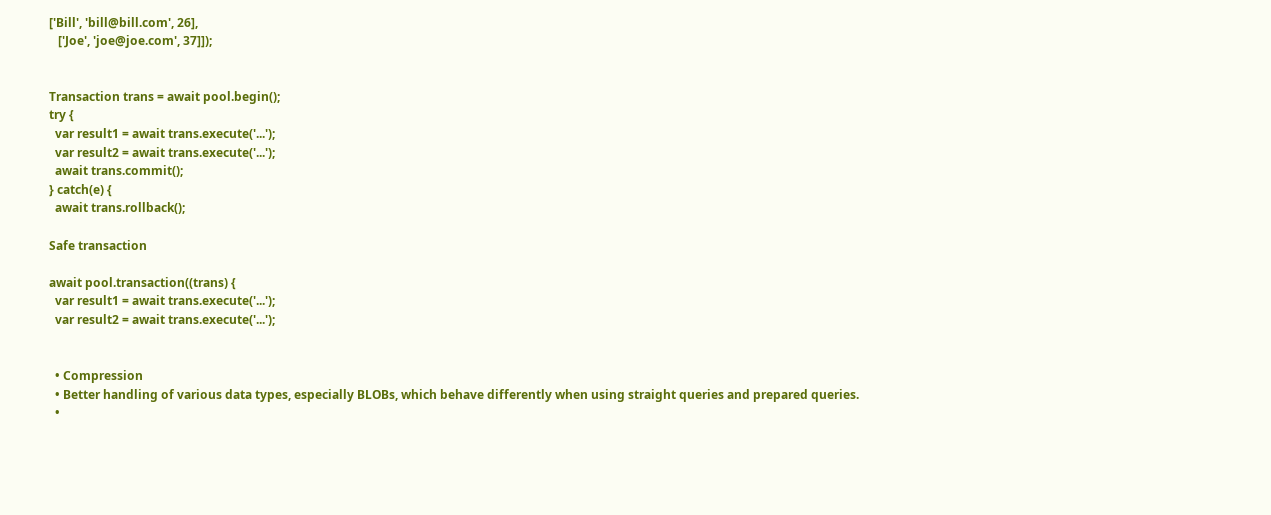['Bill', 'bill@bill.com', 26],
   ['Joe', 'joe@joe.com', 37]]);


Transaction trans = await pool.begin();
try {
  var result1 = await trans.execute('...');
  var result2 = await trans.execute('...');
  await trans.commit();
} catch(e) {
  await trans.rollback();

Safe transaction

await pool.transaction((trans) {
  var result1 = await trans.execute('...');
  var result2 = await trans.execute('...');


  • Compression
  • Better handling of various data types, especially BLOBs, which behave differently when using straight queries and prepared queries.
  •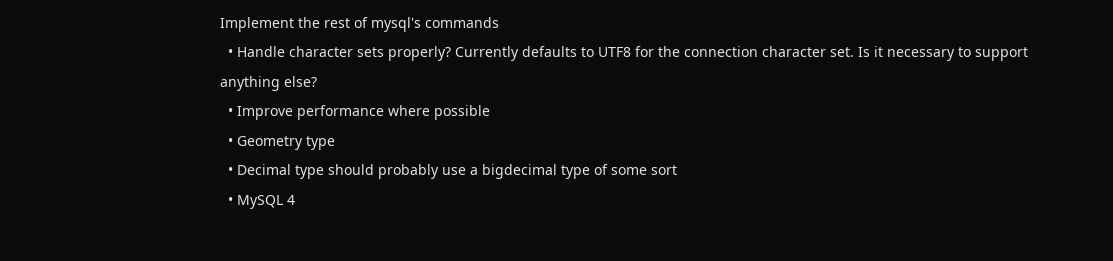Implement the rest of mysql's commands
  • Handle character sets properly? Currently defaults to UTF8 for the connection character set. Is it necessary to support anything else?
  • Improve performance where possible
  • Geometry type
  • Decimal type should probably use a bigdecimal type of some sort
  • MySQL 4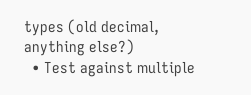types (old decimal, anything else?)
  • Test against multiple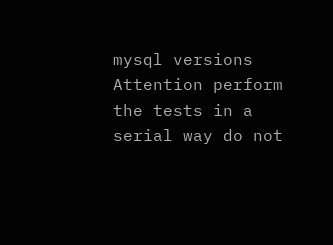mysql versions
Attention perform the tests in a serial way do not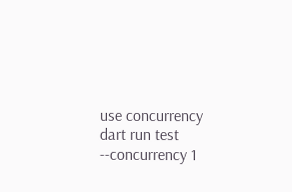use concurrency dart run test --concurrency 1